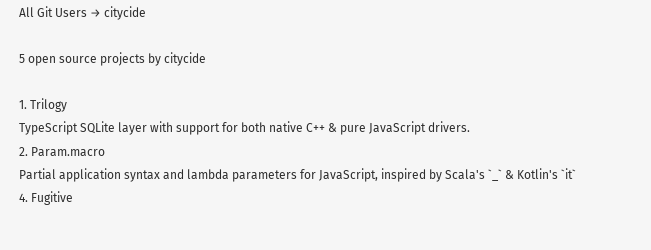All Git Users → citycide

5 open source projects by citycide

1. Trilogy
TypeScript SQLite layer with support for both native C++ & pure JavaScript drivers.
2. Param.macro
Partial application syntax and lambda parameters for JavaScript, inspired by Scala's `_` & Kotlin's `it`
4. Fugitive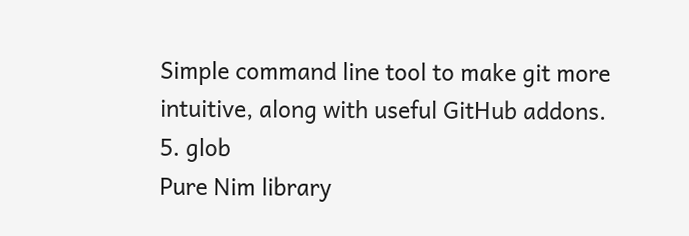Simple command line tool to make git more intuitive, along with useful GitHub addons.
5. glob
Pure Nim library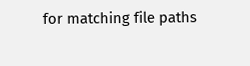for matching file paths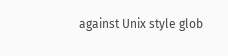against Unix style glob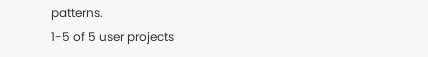patterns.
1-5 of 5 user projects